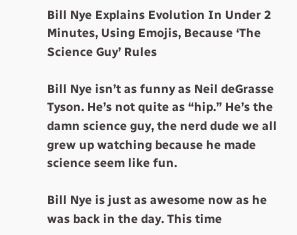Bill Nye Explains Evolution In Under 2 Minutes, Using Emojis, Because ‘The Science Guy’ Rules

Bill Nye isn’t as funny as Neil deGrasse Tyson. He’s not quite as “hip.” He’s the damn science guy, the nerd dude we all grew up watching because he made science seem like fun.

Bill Nye is just as awesome now as he was back in the day. This time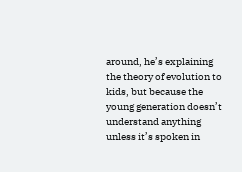around, he’s explaining the theory of evolution to kids, but because the young generation doesn’t understand anything unless it’s spoken in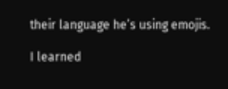their language he’s using emojis.

I learned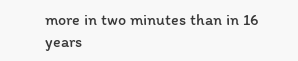more in two minutes than in 16 years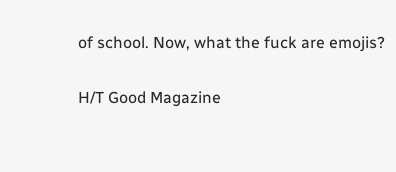of school. Now, what the fuck are emojis?

H/T Good Magazine